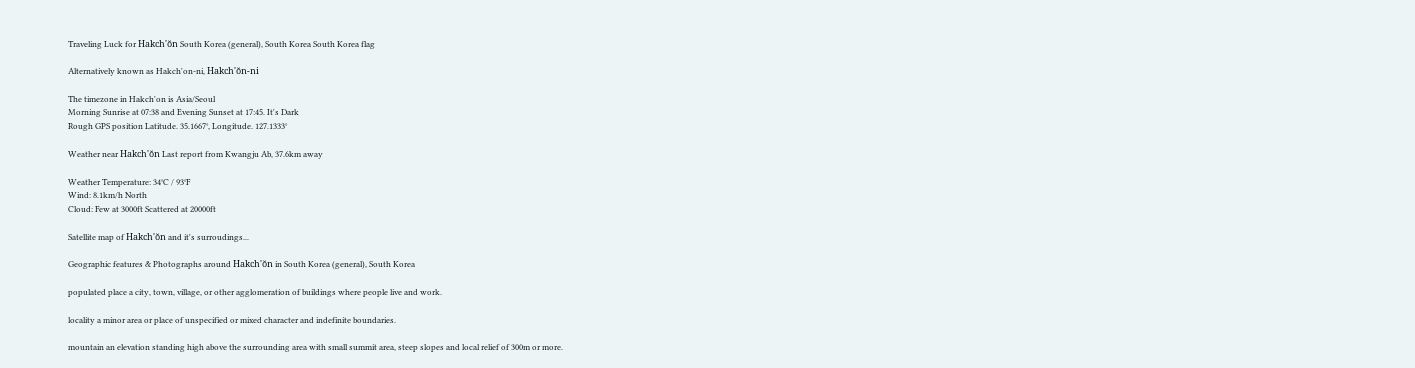Traveling Luck for Hakch'ŏn South Korea (general), South Korea South Korea flag

Alternatively known as Hakch'on-ni, Hakch'ŏn-ni

The timezone in Hakch'on is Asia/Seoul
Morning Sunrise at 07:38 and Evening Sunset at 17:45. It's Dark
Rough GPS position Latitude. 35.1667°, Longitude. 127.1333°

Weather near Hakch'ŏn Last report from Kwangju Ab, 37.6km away

Weather Temperature: 34°C / 93°F
Wind: 8.1km/h North
Cloud: Few at 3000ft Scattered at 20000ft

Satellite map of Hakch'ŏn and it's surroudings...

Geographic features & Photographs around Hakch'ŏn in South Korea (general), South Korea

populated place a city, town, village, or other agglomeration of buildings where people live and work.

locality a minor area or place of unspecified or mixed character and indefinite boundaries.

mountain an elevation standing high above the surrounding area with small summit area, steep slopes and local relief of 300m or more.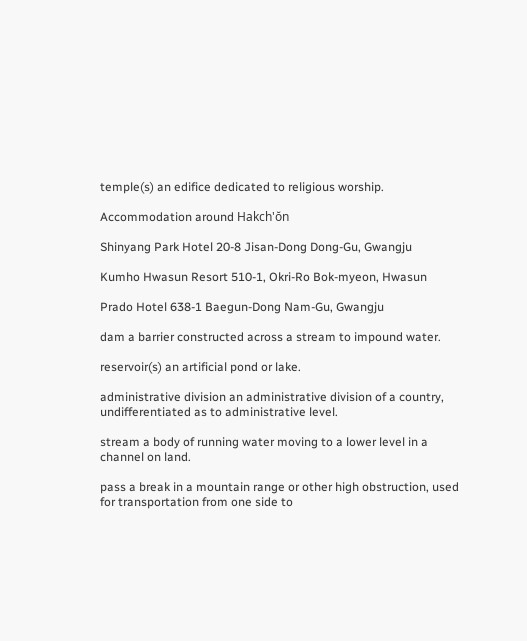temple(s) an edifice dedicated to religious worship.

Accommodation around Hakch'ŏn

Shinyang Park Hotel 20-8 Jisan-Dong Dong-Gu, Gwangju

Kumho Hwasun Resort 510-1, Okri-Ro Bok-myeon, Hwasun

Prado Hotel 638-1 Baegun-Dong Nam-Gu, Gwangju

dam a barrier constructed across a stream to impound water.

reservoir(s) an artificial pond or lake.

administrative division an administrative division of a country, undifferentiated as to administrative level.

stream a body of running water moving to a lower level in a channel on land.

pass a break in a mountain range or other high obstruction, used for transportation from one side to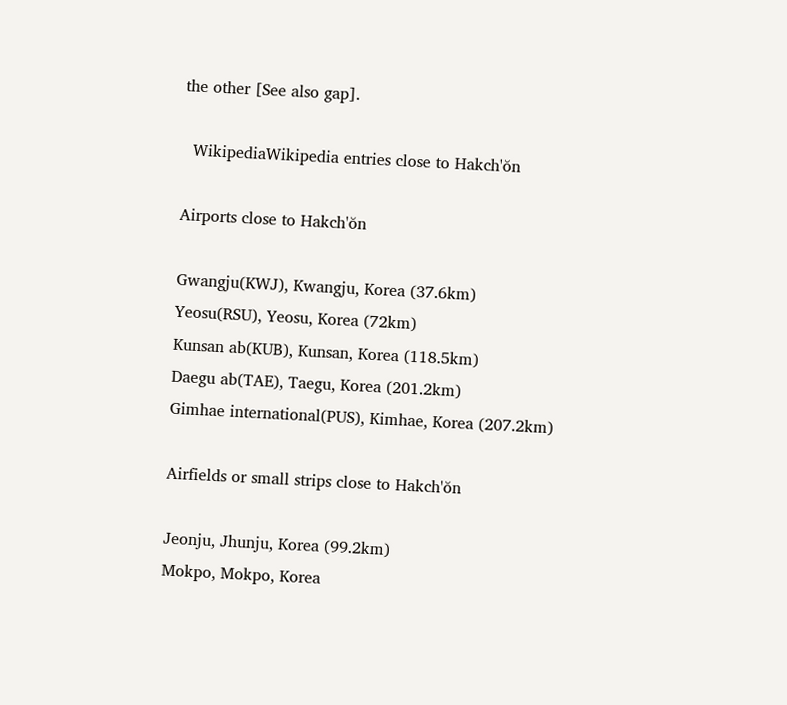the other [See also gap].

  WikipediaWikipedia entries close to Hakch'ŏn

Airports close to Hakch'ŏn

Gwangju(KWJ), Kwangju, Korea (37.6km)
Yeosu(RSU), Yeosu, Korea (72km)
Kunsan ab(KUB), Kunsan, Korea (118.5km)
Daegu ab(TAE), Taegu, Korea (201.2km)
Gimhae international(PUS), Kimhae, Korea (207.2km)

Airfields or small strips close to Hakch'ŏn

Jeonju, Jhunju, Korea (99.2km)
Mokpo, Mokpo, Korea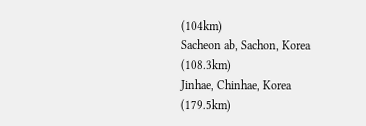(104km)
Sacheon ab, Sachon, Korea (108.3km)
Jinhae, Chinhae, Korea (179.5km)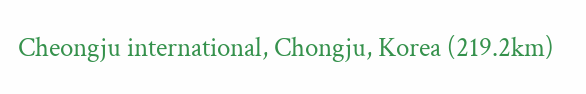Cheongju international, Chongju, Korea (219.2km)